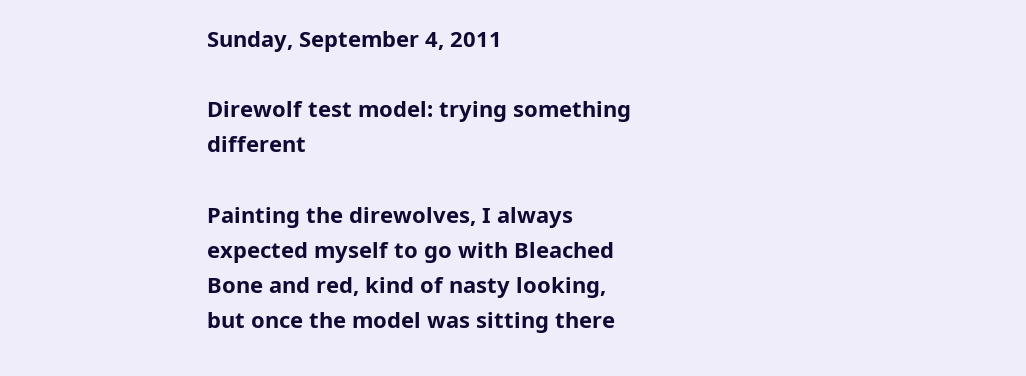Sunday, September 4, 2011

Direwolf test model: trying something different

Painting the direwolves, I always expected myself to go with Bleached Bone and red, kind of nasty looking, but once the model was sitting there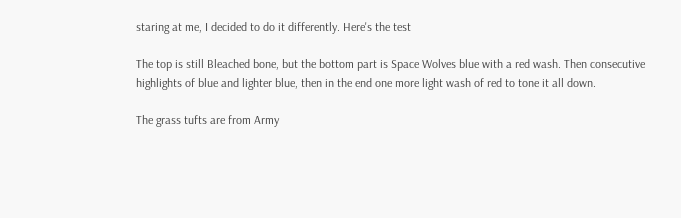staring at me, I decided to do it differently. Here's the test

The top is still Bleached bone, but the bottom part is Space Wolves blue with a red wash. Then consecutive highlights of blue and lighter blue, then in the end one more light wash of red to tone it all down.

The grass tufts are from Army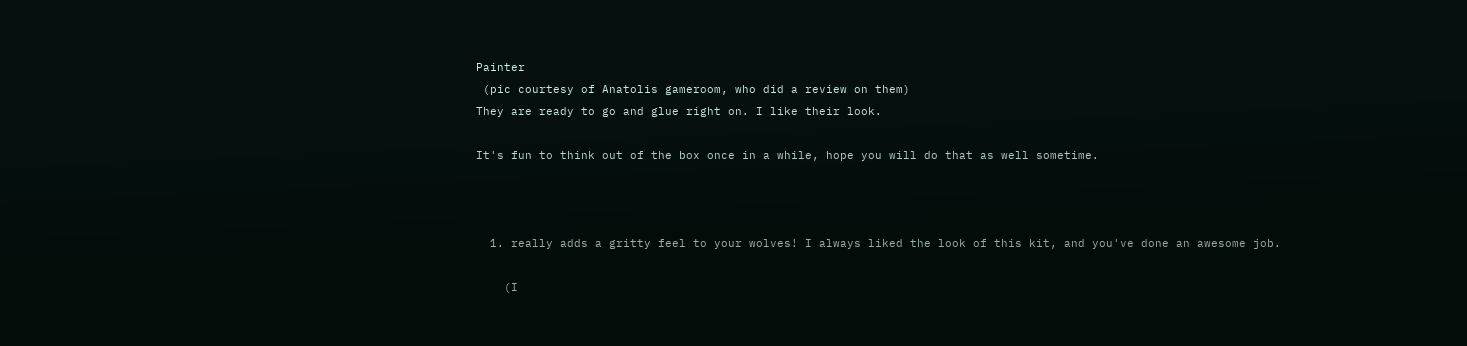Painter
 (pic courtesy of Anatolis gameroom, who did a review on them)
They are ready to go and glue right on. I like their look.

It's fun to think out of the box once in a while, hope you will do that as well sometime.



  1. really adds a gritty feel to your wolves! I always liked the look of this kit, and you've done an awesome job.

    (I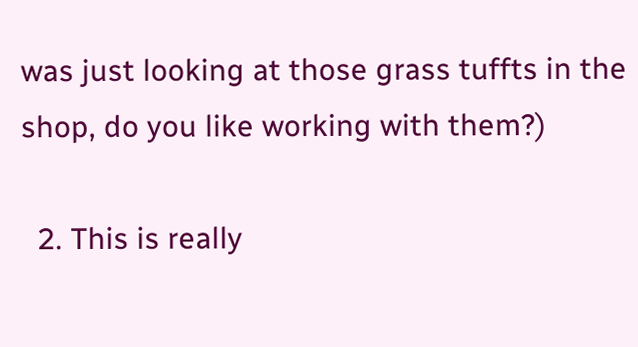was just looking at those grass tuffts in the shop, do you like working with them?)

  2. This is really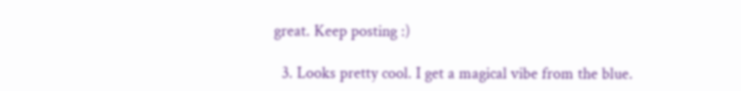great. Keep posting :)

  3. Looks pretty cool. I get a magical vibe from the blue.